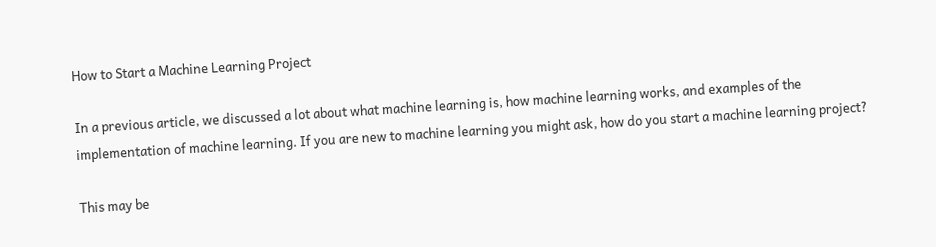How to Start a Machine Learning Project

In a previous article, we discussed a lot about what machine learning is, how machine learning works, and examples of the implementation of machine learning. If you are new to machine learning you might ask, how do you start a machine learning project?

This may be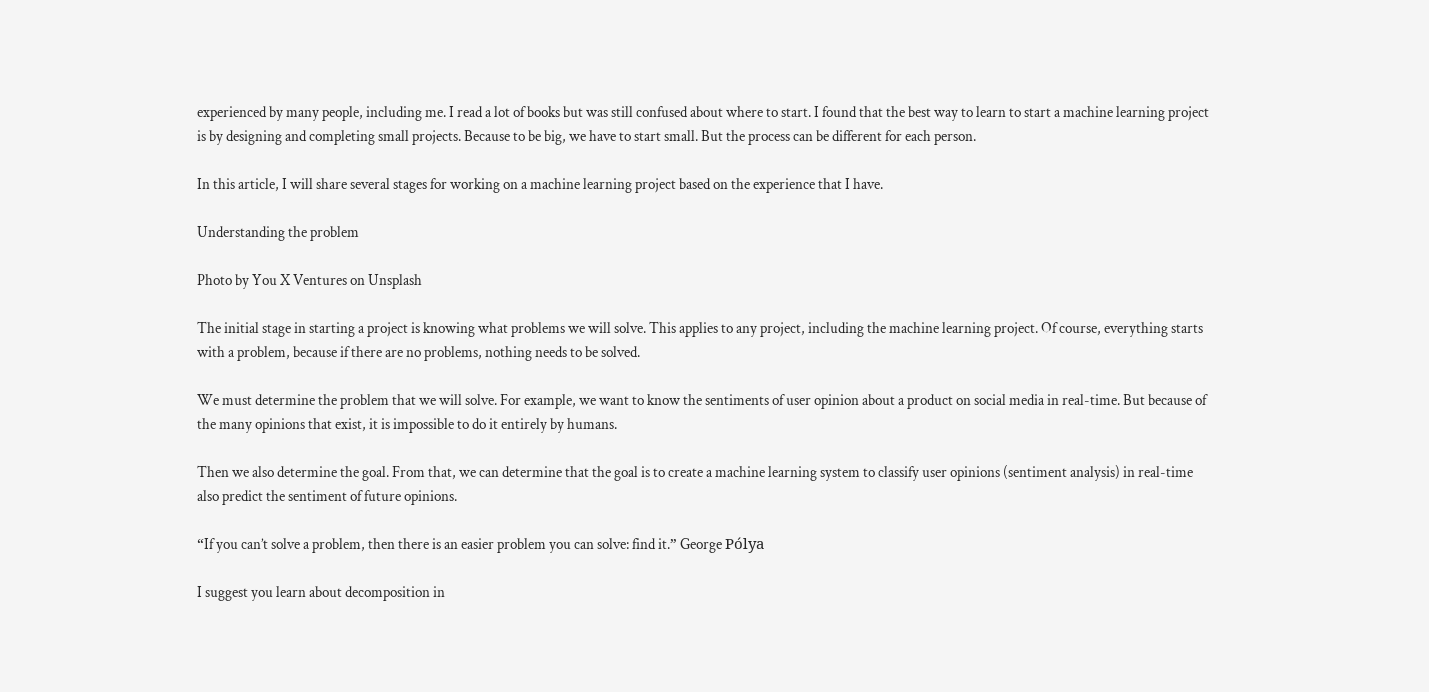experienced by many people, including me. I read a lot of books but was still confused about where to start. I found that the best way to learn to start a machine learning project is by designing and completing small projects. Because to be big, we have to start small. But the process can be different for each person.

In this article, I will share several stages for working on a machine learning project based on the experience that I have.

Understanding the problem

Photo by You X Ventures on Unsplash

The initial stage in starting a project is knowing what problems we will solve. This applies to any project, including the machine learning project. Of course, everything starts with a problem, because if there are no problems, nothing needs to be solved.

We must determine the problem that we will solve. For example, we want to know the sentiments of user opinion about a product on social media in real-time. But because of the many opinions that exist, it is impossible to do it entirely by humans.

Then we also determine the goal. From that, we can determine that the goal is to create a machine learning system to classify user opinions (sentiment analysis) in real-time also predict the sentiment of future opinions.

“If you can’t solve a problem, then there is an easier problem you can solve: find it.” George Pólya

I suggest you learn about decomposition in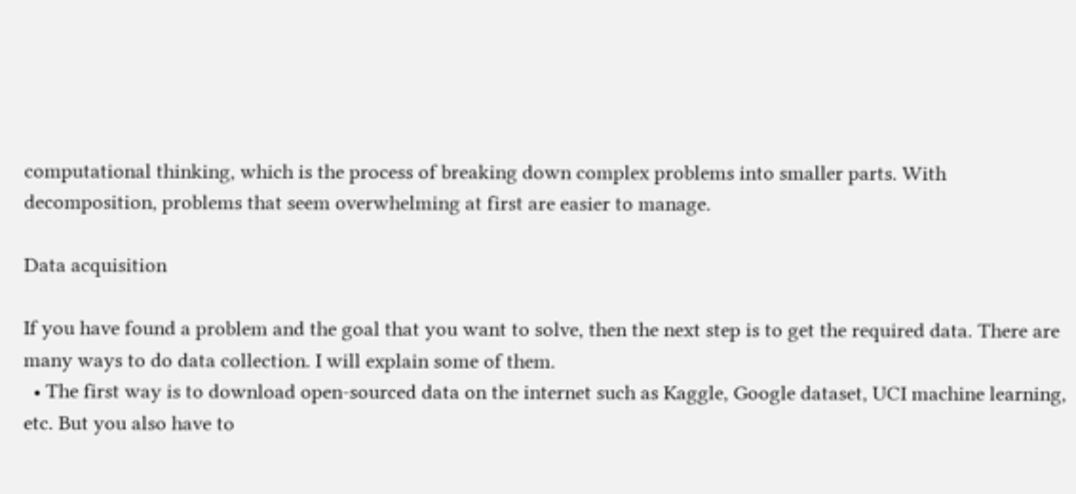computational thinking, which is the process of breaking down complex problems into smaller parts. With decomposition, problems that seem overwhelming at first are easier to manage.

Data acquisition

If you have found a problem and the goal that you want to solve, then the next step is to get the required data. There are many ways to do data collection. I will explain some of them.
  • The first way is to download open-sourced data on the internet such as Kaggle, Google dataset, UCI machine learning, etc. But you also have to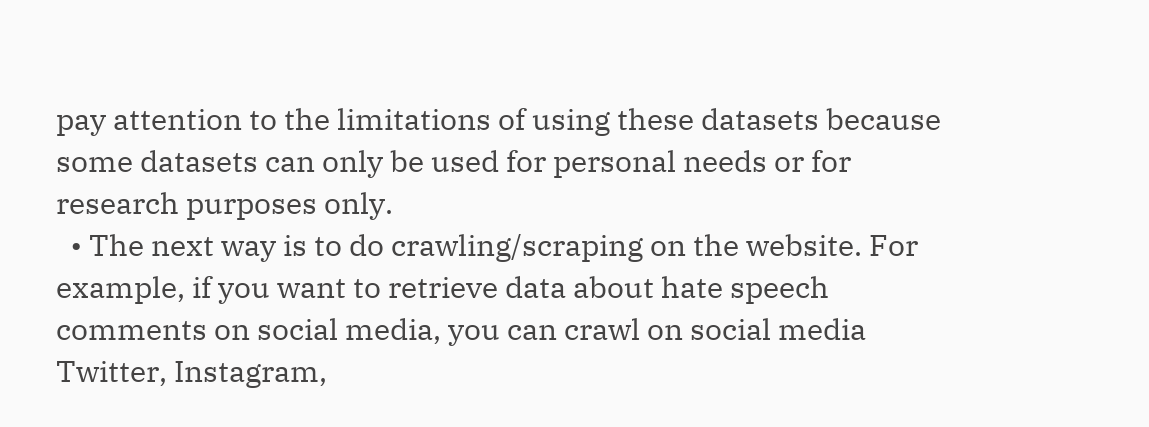pay attention to the limitations of using these datasets because some datasets can only be used for personal needs or for research purposes only.
  • The next way is to do crawling/scraping on the website. For example, if you want to retrieve data about hate speech comments on social media, you can crawl on social media Twitter, Instagram,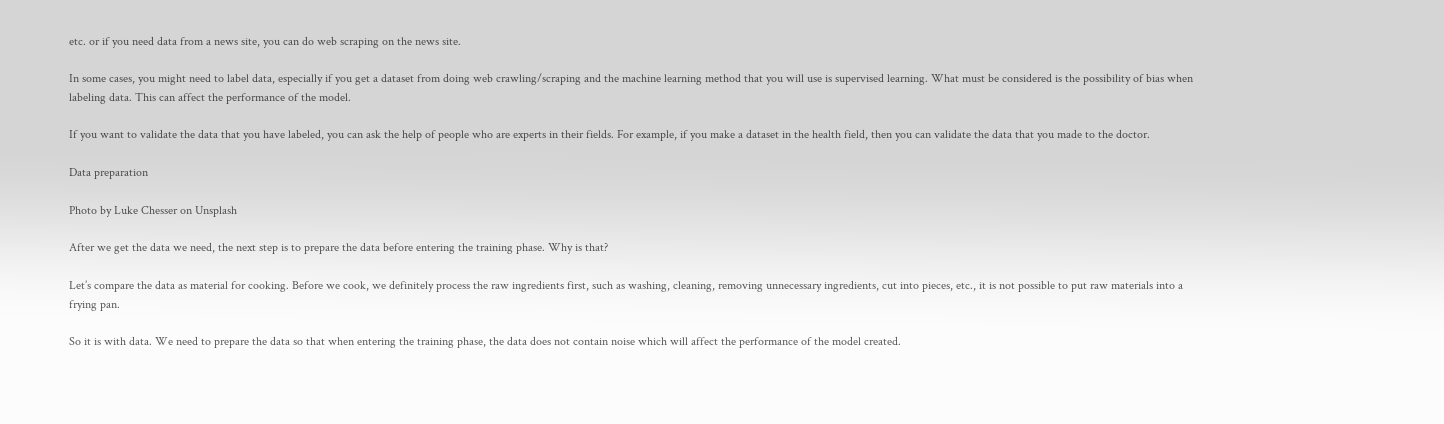etc. or if you need data from a news site, you can do web scraping on the news site.

In some cases, you might need to label data, especially if you get a dataset from doing web crawling/scraping and the machine learning method that you will use is supervised learning. What must be considered is the possibility of bias when labeling data. This can affect the performance of the model.

If you want to validate the data that you have labeled, you can ask the help of people who are experts in their fields. For example, if you make a dataset in the health field, then you can validate the data that you made to the doctor.

Data preparation

Photo by Luke Chesser on Unsplash

After we get the data we need, the next step is to prepare the data before entering the training phase. Why is that?

Let’s compare the data as material for cooking. Before we cook, we definitely process the raw ingredients first, such as washing, cleaning, removing unnecessary ingredients, cut into pieces, etc., it is not possible to put raw materials into a frying pan.

So it is with data. We need to prepare the data so that when entering the training phase, the data does not contain noise which will affect the performance of the model created.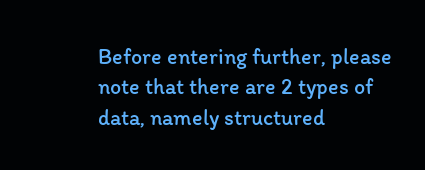Before entering further, please note that there are 2 types of data, namely structured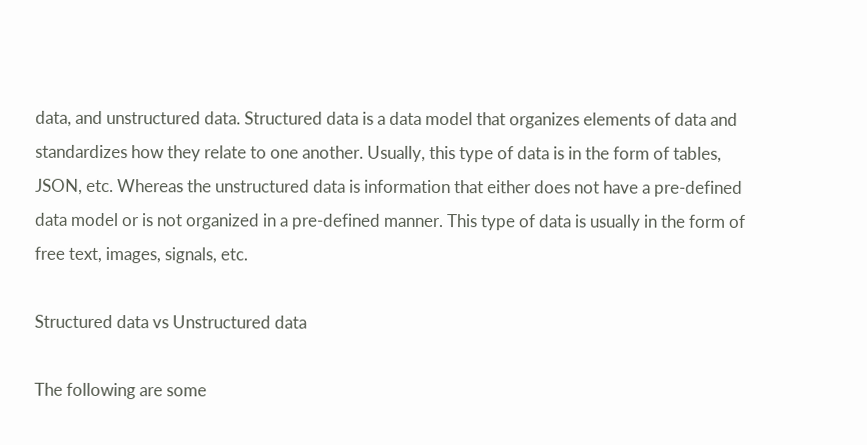data, and unstructured data. Structured data is a data model that organizes elements of data and standardizes how they relate to one another. Usually, this type of data is in the form of tables, JSON, etc. Whereas the unstructured data is information that either does not have a pre-defined data model or is not organized in a pre-defined manner. This type of data is usually in the form of free text, images, signals, etc.

Structured data vs Unstructured data

The following are some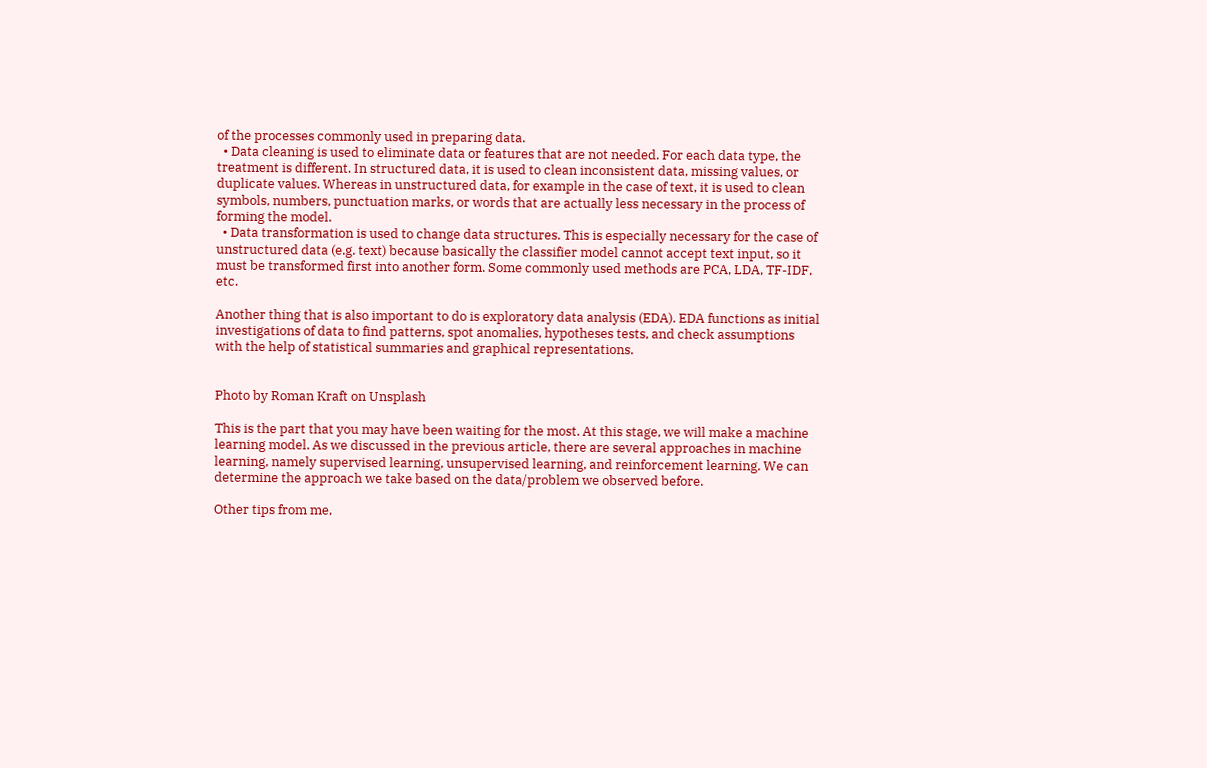of the processes commonly used in preparing data.
  • Data cleaning is used to eliminate data or features that are not needed. For each data type, the treatment is different. In structured data, it is used to clean inconsistent data, missing values, or duplicate values. Whereas in unstructured data, for example in the case of text, it is used to clean symbols, numbers, punctuation marks, or words that are actually less necessary in the process of forming the model.
  • Data transformation is used to change data structures. This is especially necessary for the case of unstructured data (e.g. text) because basically the classifier model cannot accept text input, so it must be transformed first into another form. Some commonly used methods are PCA, LDA, TF-IDF, etc.

Another thing that is also important to do is exploratory data analysis (EDA). EDA functions as initial investigations of data to find patterns, spot anomalies, hypotheses tests, and check assumptions with the help of statistical summaries and graphical representations.


Photo by Roman Kraft on Unsplash

This is the part that you may have been waiting for the most. At this stage, we will make a machine learning model. As we discussed in the previous article, there are several approaches in machine learning, namely supervised learning, unsupervised learning, and reinforcement learning. We can determine the approach we take based on the data/problem we observed before.

Other tips from me,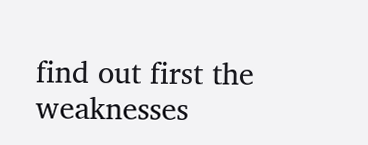find out first the weaknesses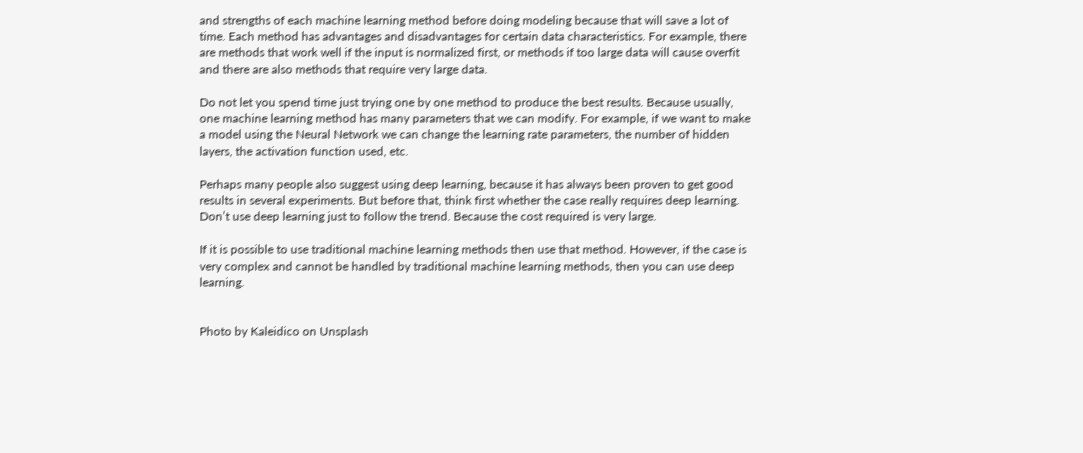and strengths of each machine learning method before doing modeling because that will save a lot of time. Each method has advantages and disadvantages for certain data characteristics. For example, there are methods that work well if the input is normalized first, or methods if too large data will cause overfit and there are also methods that require very large data.

Do not let you spend time just trying one by one method to produce the best results. Because usually, one machine learning method has many parameters that we can modify. For example, if we want to make a model using the Neural Network we can change the learning rate parameters, the number of hidden layers, the activation function used, etc.

Perhaps many people also suggest using deep learning, because it has always been proven to get good results in several experiments. But before that, think first whether the case really requires deep learning. Don’t use deep learning just to follow the trend. Because the cost required is very large.

If it is possible to use traditional machine learning methods then use that method. However, if the case is very complex and cannot be handled by traditional machine learning methods, then you can use deep learning.


Photo by Kaleidico on Unsplash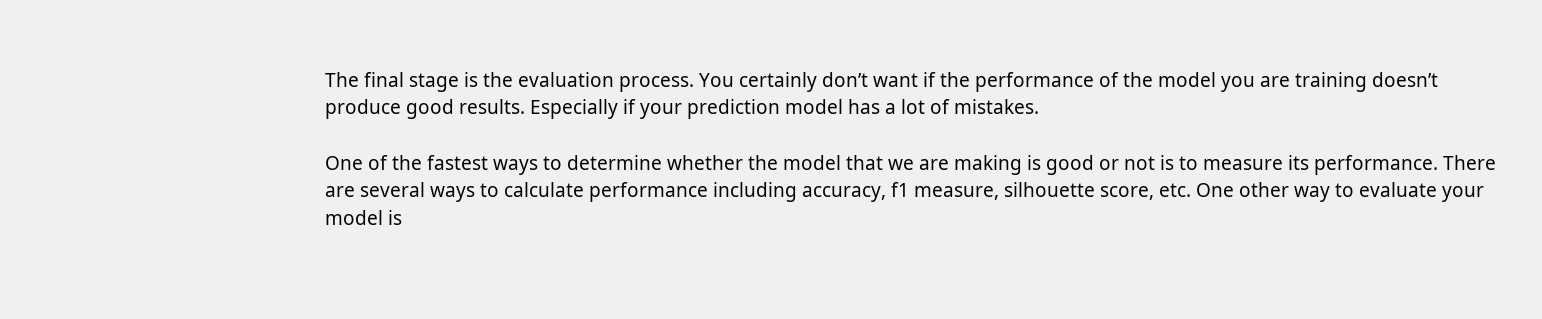The final stage is the evaluation process. You certainly don’t want if the performance of the model you are training doesn’t produce good results. Especially if your prediction model has a lot of mistakes.

One of the fastest ways to determine whether the model that we are making is good or not is to measure its performance. There are several ways to calculate performance including accuracy, f1 measure, silhouette score, etc. One other way to evaluate your model is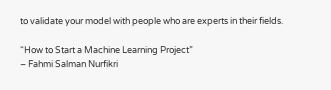to validate your model with people who are experts in their fields.

“How to Start a Machine Learning Project”
– Fahmi Salman Nurfikri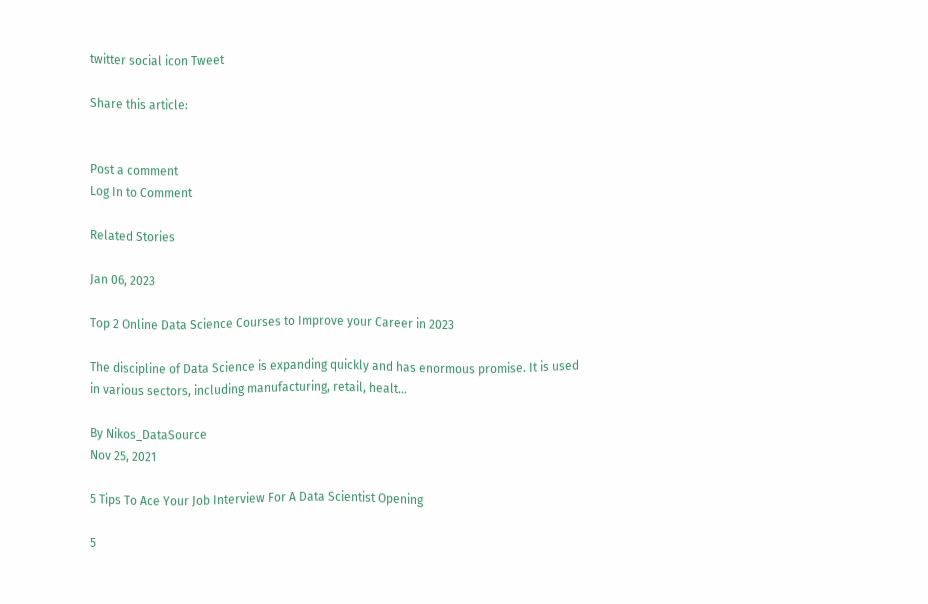twitter social icon Tweet

Share this article:


Post a comment
Log In to Comment

Related Stories

Jan 06, 2023

Top 2 Online Data Science Courses to Improve your Career in 2023

The discipline of Data Science is expanding quickly and has enormous promise. It is used in various sectors, including manufacturing, retail, healt...

By Nikos_DataSource
Nov 25, 2021

5 Tips To Ace Your Job Interview For A Data Scientist Opening

5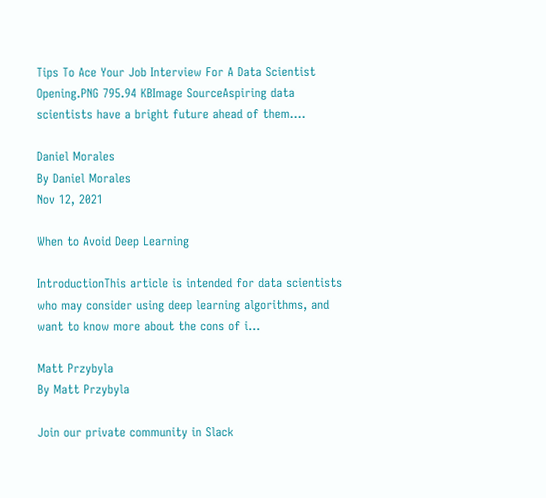Tips To Ace Your Job Interview For A Data Scientist Opening.PNG 795.94 KBImage SourceAspiring data scientists have a bright future ahead of them....

Daniel Morales
By Daniel Morales
Nov 12, 2021

When to Avoid Deep Learning

IntroductionThis article is intended for data scientists who may consider using deep learning algorithms, and want to know more about the cons of i...

Matt Przybyla
By Matt Przybyla

Join our private community in Slack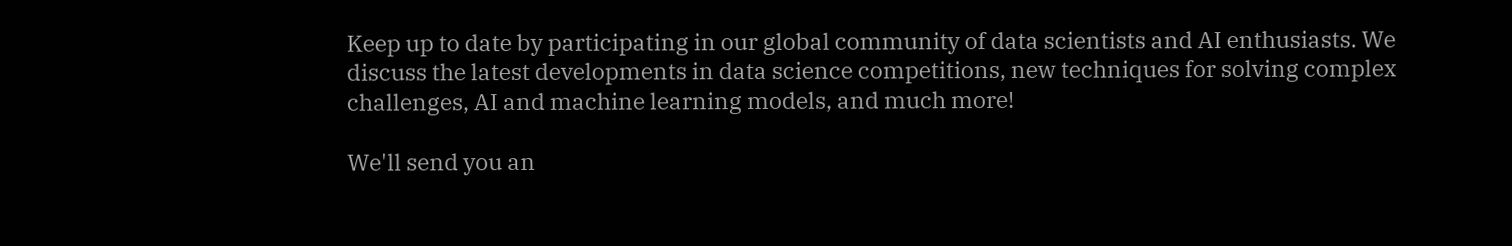Keep up to date by participating in our global community of data scientists and AI enthusiasts. We discuss the latest developments in data science competitions, new techniques for solving complex challenges, AI and machine learning models, and much more!

We'll send you an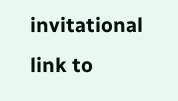invitational link to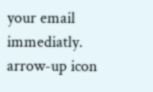your email immediatly.
arrow-up icon